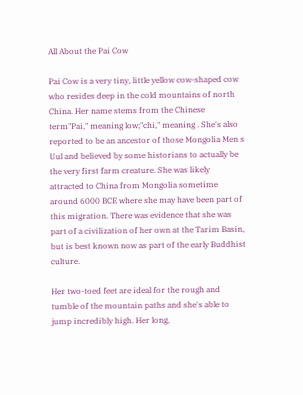All About the Pai Cow

Pai Cow is a very tiny, little yellow cow-shaped cow who resides deep in the cold mountains of north China. Her name stems from the Chinese term"Pai," meaning low;"chi," meaning . She's also reported to be an ancestor of those Mongolia Men s Uul and believed by some historians to actually be the very first farm creature. She was likely attracted to China from Mongolia sometime around 6000 BCE where she may have been part of this migration. There was evidence that she was part of a civilization of her own at the Tarim Basin, but is best known now as part of the early Buddhist culture.

Her two-toed feet are ideal for the rough and tumble of the mountain paths and she's able to jump incredibly high. Her long,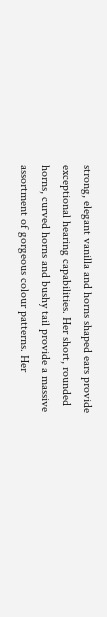strong, elegant vanilla and horns shaped ears provide exceptional hearing capabilities. Her short, rounded horns, curved horns and bushy tail provide a massive assortment of gorgeous colour patterns. Her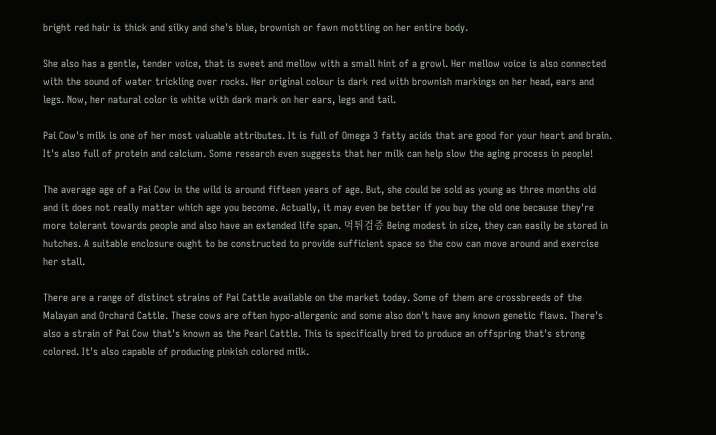bright red hair is thick and silky and she's blue, brownish or fawn mottling on her entire body.

She also has a gentle, tender voice, that is sweet and mellow with a small hint of a growl. Her mellow voice is also connected with the sound of water trickling over rocks. Her original colour is dark red with brownish markings on her head, ears and legs. Now, her natural color is white with dark mark on her ears, legs and tail.

Pai Cow's milk is one of her most valuable attributes. It is full of Omega 3 fatty acids that are good for your heart and brain. It's also full of protein and calcium. Some research even suggests that her milk can help slow the aging process in people!

The average age of a Pai Cow in the wild is around fifteen years of age. But, she could be sold as young as three months old and it does not really matter which age you become. Actually, it may even be better if you buy the old one because they're more tolerant towards people and also have an extended life span. 먹튀검증 Being modest in size, they can easily be stored in hutches. A suitable enclosure ought to be constructed to provide sufficient space so the cow can move around and exercise her stall.

There are a range of distinct strains of Pai Cattle available on the market today. Some of them are crossbreeds of the Malayan and Orchard Cattle. These cows are often hypo-allergenic and some also don't have any known genetic flaws. There's also a strain of Pai Cow that's known as the Pearl Cattle. This is specifically bred to produce an offspring that's strong colored. It's also capable of producing pinkish colored milk.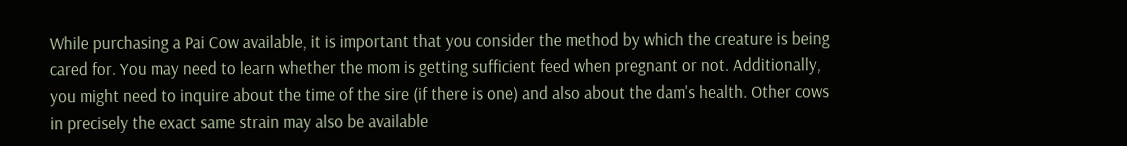While purchasing a Pai Cow available, it is important that you consider the method by which the creature is being cared for. You may need to learn whether the mom is getting sufficient feed when pregnant or not. Additionally, you might need to inquire about the time of the sire (if there is one) and also about the dam's health. Other cows in precisely the exact same strain may also be available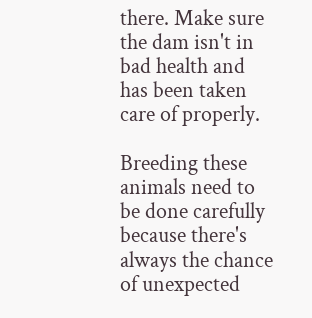there. Make sure the dam isn't in bad health and has been taken care of properly.

Breeding these animals need to be done carefully because there's always the chance of unexpected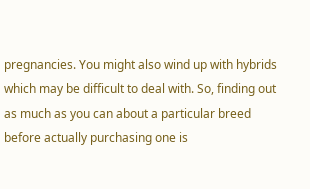pregnancies. You might also wind up with hybrids which may be difficult to deal with. So, finding out as much as you can about a particular breed before actually purchasing one is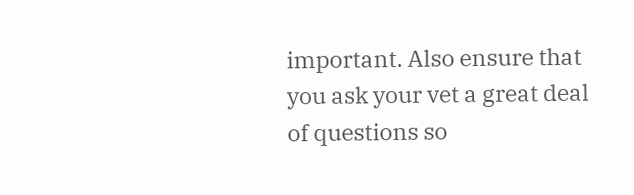important. Also ensure that you ask your vet a great deal of questions so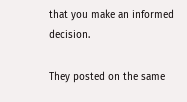that you make an informed decision.

They posted on the same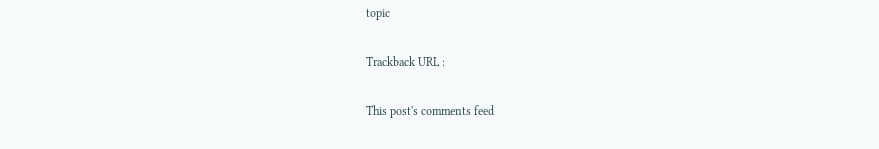topic

Trackback URL :

This post's comments feed